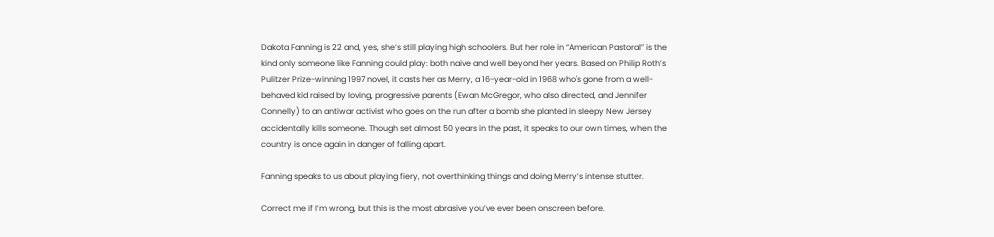Dakota Fanning is 22 and, yes, she’s still playing high schoolers. But her role in “American Pastoral” is the kind only someone like Fanning could play: both naive and well beyond her years. Based on Philip Roth’s Pulitzer Prize-winning 1997 novel, it casts her as Merry, a 16-year-old in 1968 who's gone from a well-behaved kid raised by loving, progressive parents (Ewan McGregor, who also directed, and Jennifer Connelly) to an antiwar activist who goes on the run after a bomb she planted in sleepy New Jersey accidentally kills someone. Though set almost 50 years in the past, it speaks to our own times, when the country is once again in danger of falling apart.

Fanning speaks to us about playing fiery, not overthinking things and doing Merry’s intense stutter.

Correct me if I’m wrong, but this is the most abrasive you’ve ever been onscreen before.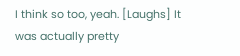I think so too, yeah. [Laughs] It was actually pretty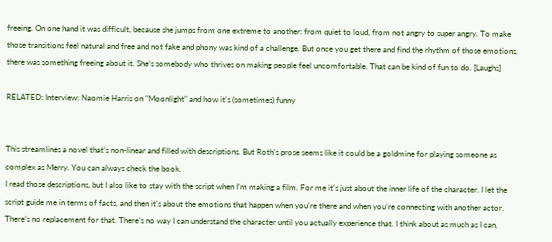freeing. On one hand it was difficult, because she jumps from one extreme to another: from quiet to loud, from not angry to super angry. To make those transitions feel natural and free and not fake and phony was kind of a challenge. But once you get there and find the rhythm of those emotions, there was something freeing about it. She’s somebody who thrives on making people feel uncomfortable. That can be kind of fun to do. [Laughs]

RELATED: Interview: Naomie Harris on "Moonlight" and how it's (sometimes) funny


This streamlines a novel that’s non-linear and filled with descriptions. But Roth’s prose seems like it could be a goldmine for playing someone as complex as Merry. You can always check the book.
I read those descriptions, but I also like to stay with the script when I’m making a film. For me it’s just about the inner life of the character. I let the script guide me in terms of facts, and then it’s about the emotions that happen when you’re there and when you’re connecting with another actor. There’s no replacement for that. There’s no way I can understand the character until you actually experience that. I think about as much as I can,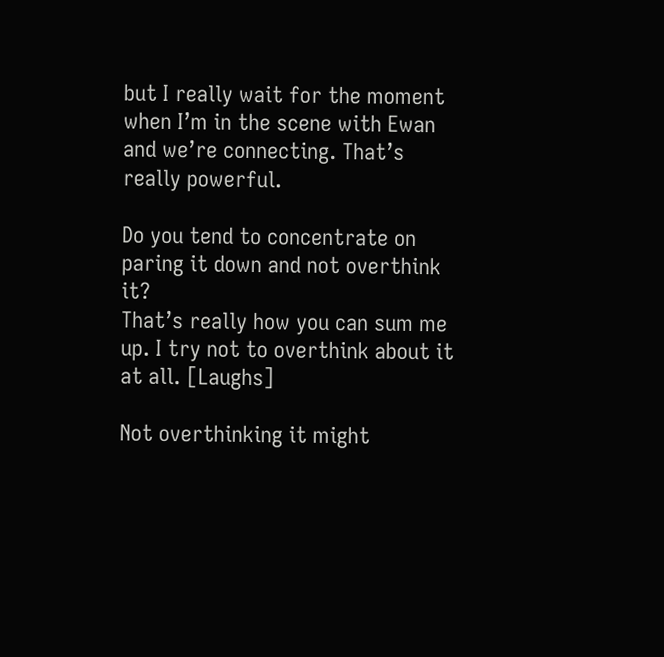but I really wait for the moment when I’m in the scene with Ewan and we’re connecting. That’s really powerful.

Do you tend to concentrate on paring it down and not overthink it?
That’s really how you can sum me up. I try not to overthink about it at all. [Laughs]

Not overthinking it might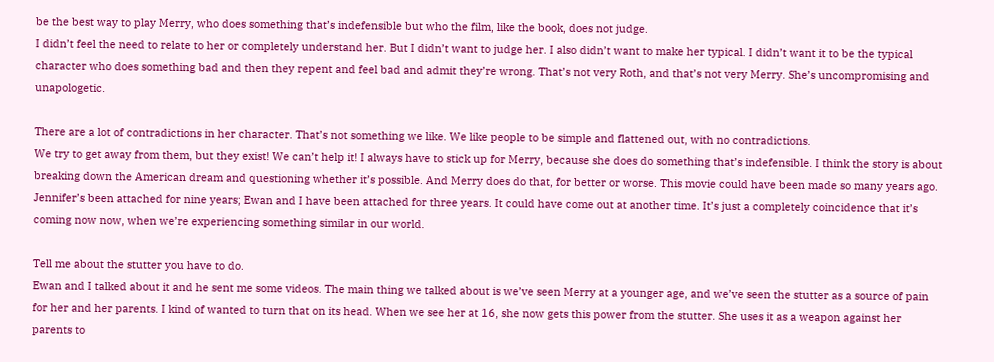be the best way to play Merry, who does something that’s indefensible but who the film, like the book, does not judge.
I didn’t feel the need to relate to her or completely understand her. But I didn’t want to judge her. I also didn’t want to make her typical. I didn’t want it to be the typical character who does something bad and then they repent and feel bad and admit they’re wrong. That’s not very Roth, and that’s not very Merry. She’s uncompromising and unapologetic.

There are a lot of contradictions in her character. That’s not something we like. We like people to be simple and flattened out, with no contradictions.
We try to get away from them, but they exist! We can’t help it! I always have to stick up for Merry, because she does do something that’s indefensible. I think the story is about breaking down the American dream and questioning whether it’s possible. And Merry does do that, for better or worse. This movie could have been made so many years ago. Jennifer’s been attached for nine years; Ewan and I have been attached for three years. It could have come out at another time. It’s just a completely coincidence that it’s coming now now, when we’re experiencing something similar in our world.

Tell me about the stutter you have to do.
Ewan and I talked about it and he sent me some videos. The main thing we talked about is we’ve seen Merry at a younger age, and we’ve seen the stutter as a source of pain for her and her parents. I kind of wanted to turn that on its head. When we see her at 16, she now gets this power from the stutter. She uses it as a weapon against her parents to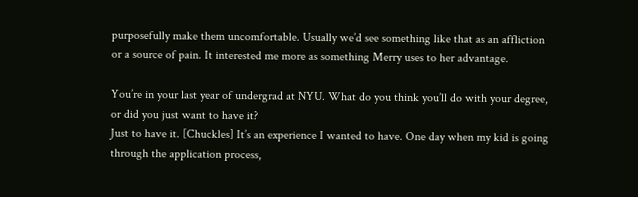purposefully make them uncomfortable. Usually we’d see something like that as an affliction or a source of pain. It interested me more as something Merry uses to her advantage.

You’re in your last year of undergrad at NYU. What do you think you’ll do with your degree, or did you just want to have it?
Just to have it. [Chuckles] It’s an experience I wanted to have. One day when my kid is going through the application process,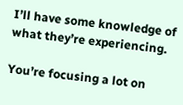I’ll have some knowledge of what they’re experiencing.

You’re focusing a lot on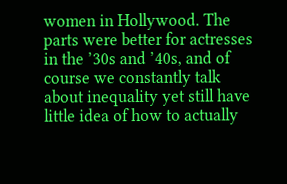women in Hollywood. The parts were better for actresses in the ’30s and ’40s, and of course we constantly talk about inequality yet still have little idea of how to actually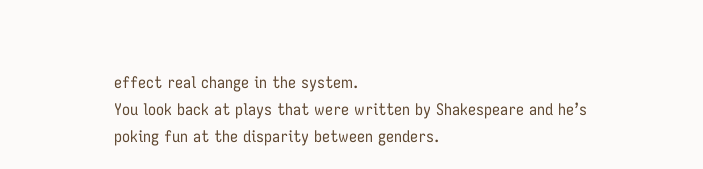effect real change in the system.
You look back at plays that were written by Shakespeare and he’s poking fun at the disparity between genders.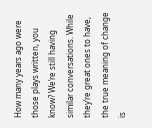How many years ago were those plays written, you know? We’re still having similar conversations. While they’re great ones to have, the true meaning of change is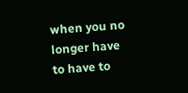when you no longer have to have to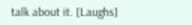talk about it. [Laughs]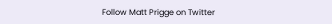Follow Matt Prigge on Twitter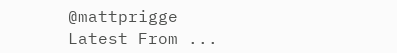@mattprigge
Latest From ...